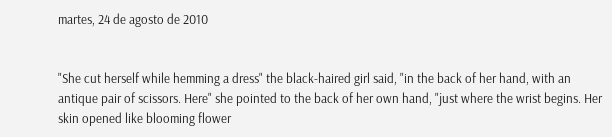martes, 24 de agosto de 2010


"She cut herself while hemming a dress" the black-haired girl said, "in the back of her hand, with an antique pair of scissors. Here" she pointed to the back of her own hand, "just where the wrist begins. Her skin opened like blooming flower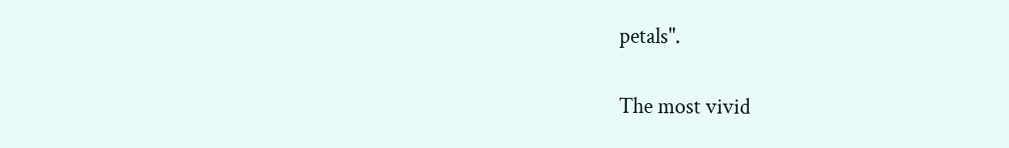petals".

The most vivid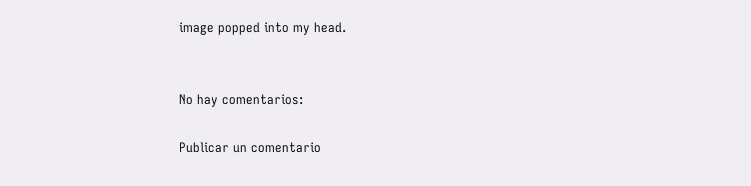image popped into my head.


No hay comentarios:

Publicar un comentario